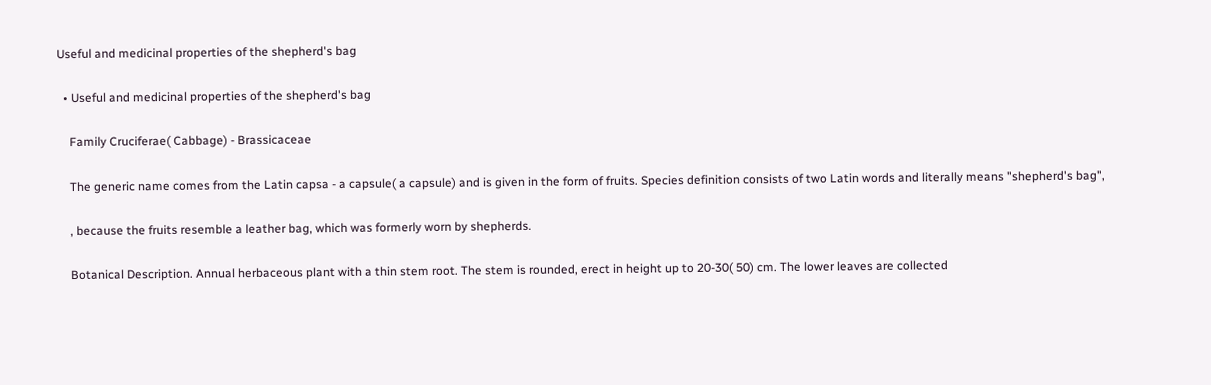Useful and medicinal properties of the shepherd's bag

  • Useful and medicinal properties of the shepherd's bag

    Family Cruciferae( Cabbage) - Brassicaceae

    The generic name comes from the Latin capsa - a capsule( a capsule) and is given in the form of fruits. Species definition consists of two Latin words and literally means "shepherd's bag",

    , because the fruits resemble a leather bag, which was formerly worn by shepherds.

    Botanical Description. Annual herbaceous plant with a thin stem root. The stem is rounded, erect in height up to 20-30( 50) cm. The lower leaves are collected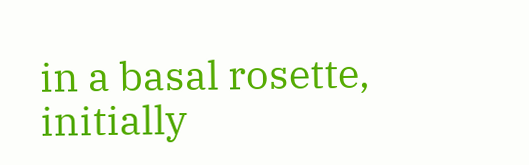in a basal rosette, initially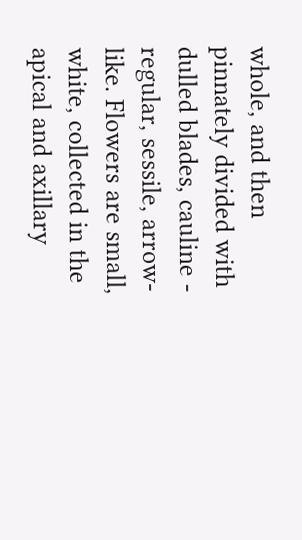whole, and then pinnately divided with dulled blades, cauline - regular, sessile, arrow-like. Flowers are small, white, collected in the apical and axillary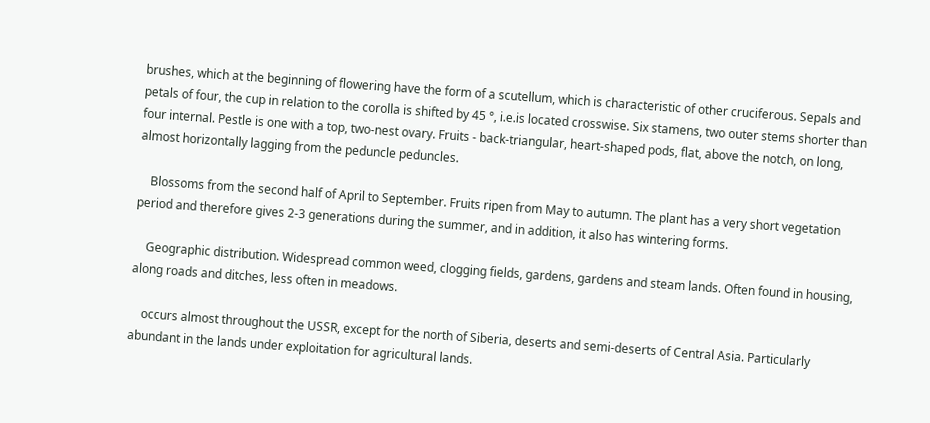brushes, which at the beginning of flowering have the form of a scutellum, which is characteristic of other cruciferous. Sepals and petals of four, the cup in relation to the corolla is shifted by 45 °, i.e.is located crosswise. Six stamens, two outer stems shorter than four internal. Pestle is one with a top, two-nest ovary. Fruits - back-triangular, heart-shaped pods, flat, above the notch, on long, almost horizontally lagging from the peduncle peduncles.

    Blossoms from the second half of April to September. Fruits ripen from May to autumn. The plant has a very short vegetation period and therefore gives 2-3 generations during the summer, and in addition, it also has wintering forms.

    Geographic distribution. Widespread common weed, clogging fields, gardens, gardens and steam lands. Often found in housing, along roads and ditches, less often in meadows.

    occurs almost throughout the USSR, except for the north of Siberia, deserts and semi-deserts of Central Asia. Particularly abundant in the lands under exploitation for agricultural lands.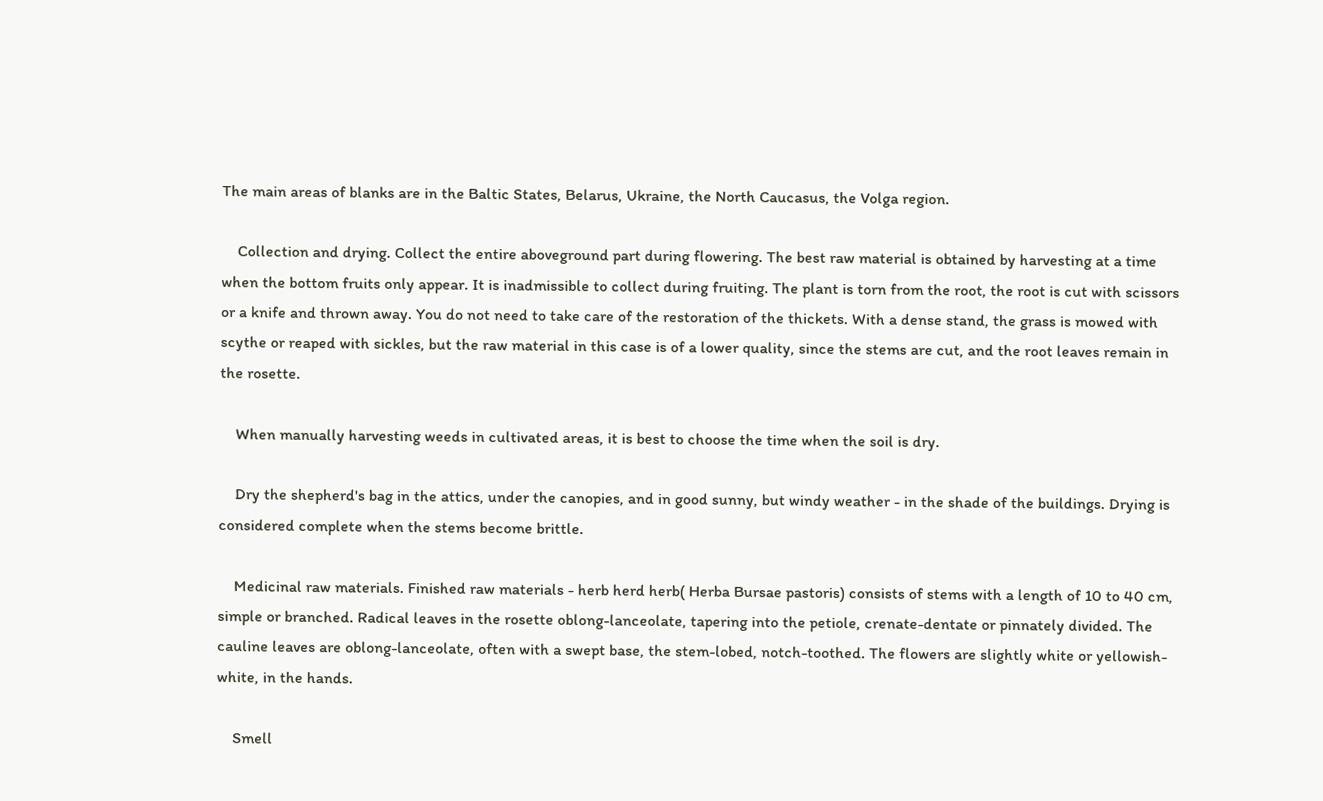The main areas of blanks are in the Baltic States, Belarus, Ukraine, the North Caucasus, the Volga region.

    Collection and drying. Collect the entire aboveground part during flowering. The best raw material is obtained by harvesting at a time when the bottom fruits only appear. It is inadmissible to collect during fruiting. The plant is torn from the root, the root is cut with scissors or a knife and thrown away. You do not need to take care of the restoration of the thickets. With a dense stand, the grass is mowed with scythe or reaped with sickles, but the raw material in this case is of a lower quality, since the stems are cut, and the root leaves remain in the rosette.

    When manually harvesting weeds in cultivated areas, it is best to choose the time when the soil is dry.

    Dry the shepherd's bag in the attics, under the canopies, and in good sunny, but windy weather - in the shade of the buildings. Drying is considered complete when the stems become brittle.

    Medicinal raw materials. Finished raw materials - herb herd herb( Herba Bursae pastoris) consists of stems with a length of 10 to 40 cm, simple or branched. Radical leaves in the rosette oblong-lanceolate, tapering into the petiole, crenate-dentate or pinnately divided. The cauline leaves are oblong-lanceolate, often with a swept base, the stem-lobed, notch-toothed. The flowers are slightly white or yellowish-white, in the hands.

    Smell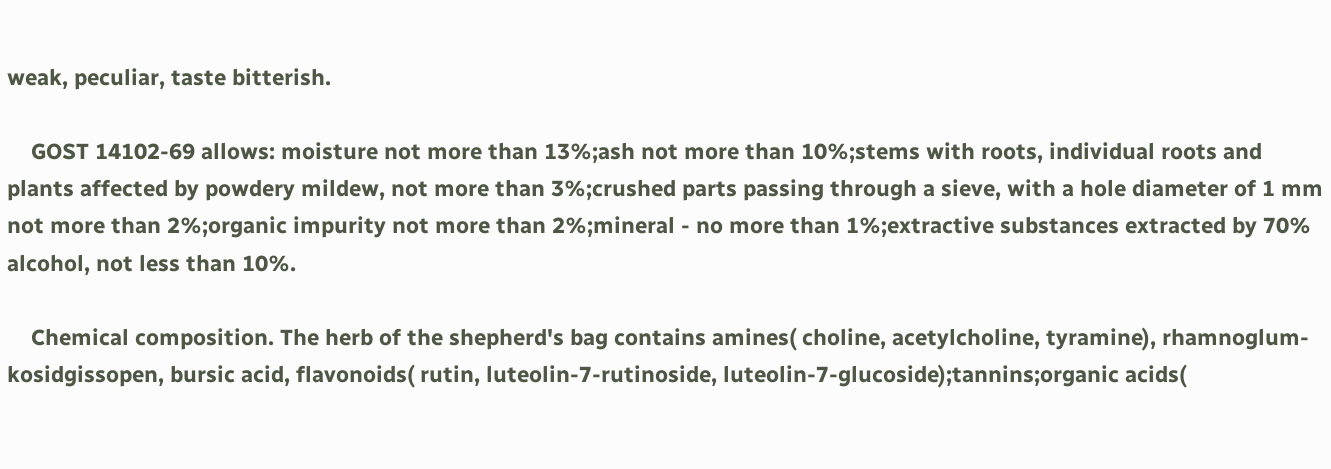weak, peculiar, taste bitterish.

    GOST 14102-69 allows: moisture not more than 13%;ash not more than 10%;stems with roots, individual roots and plants affected by powdery mildew, not more than 3%;crushed parts passing through a sieve, with a hole diameter of 1 mm not more than 2%;organic impurity not more than 2%;mineral - no more than 1%;extractive substances extracted by 70% alcohol, not less than 10%.

    Chemical composition. The herb of the shepherd's bag contains amines( choline, acetylcholine, tyramine), rhamnoglum-kosidgissopen, bursic acid, flavonoids( rutin, luteolin-7-rutinoside, luteolin-7-glucoside);tannins;organic acids(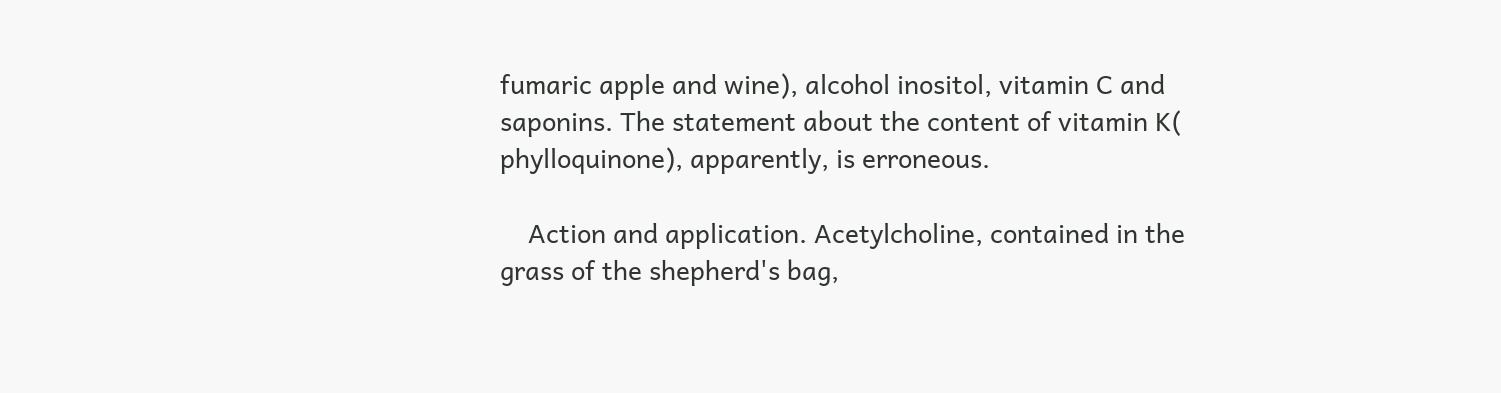fumaric apple and wine), alcohol inositol, vitamin C and saponins. The statement about the content of vitamin K( phylloquinone), apparently, is erroneous.

    Action and application. Acetylcholine, contained in the grass of the shepherd's bag,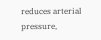reduces arterial pressure,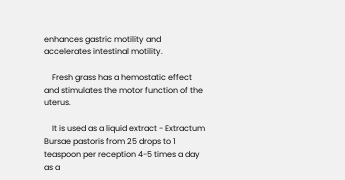enhances gastric motility and accelerates intestinal motility.

    Fresh grass has a hemostatic effect and stimulates the motor function of the uterus.

    It is used as a liquid extract - Extractum Bursae pastoris from 25 drops to 1 teaspoon per reception 4-5 times a day as a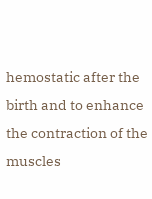hemostatic after the birth and to enhance the contraction of the muscles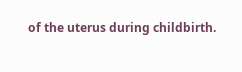of the uterus during childbirth.